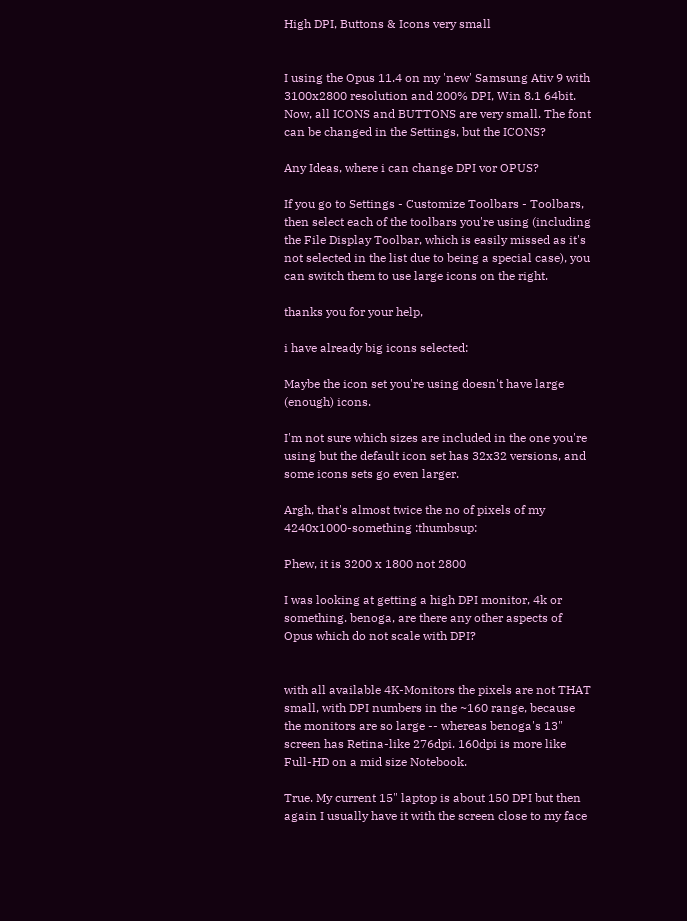High DPI, Buttons & Icons very small


I using the Opus 11.4 on my 'new' Samsung Ativ 9 with 3100x2800 resolution and 200% DPI, Win 8.1 64bit.
Now, all ICONS and BUTTONS are very small. The font can be changed in the Settings, but the ICONS?

Any Ideas, where i can change DPI vor OPUS?

If you go to Settings - Customize Toolbars - Toolbars, then select each of the toolbars you're using (including the File Display Toolbar, which is easily missed as it's not selected in the list due to being a special case), you can switch them to use large icons on the right.

thanks you for your help,

i have already big icons selected:

Maybe the icon set you're using doesn't have large (enough) icons.

I'm not sure which sizes are included in the one you're using but the default icon set has 32x32 versions, and some icons sets go even larger.

Argh, that's almost twice the no of pixels of my 4240x1000-something :thumbsup:

Phew, it is 3200 x 1800 not 2800

I was looking at getting a high DPI monitor, 4k or something. benoga, are there any other aspects of Opus which do not scale with DPI?


with all available 4K-Monitors the pixels are not THAT small, with DPI numbers in the ~160 range, because the monitors are so large -- whereas benoga's 13" screen has Retina-like 276dpi. 160dpi is more like Full-HD on a mid size Notebook.

True. My current 15" laptop is about 150 DPI but then again I usually have it with the screen close to my face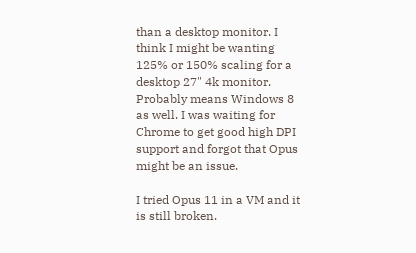than a desktop monitor. I think I might be wanting 125% or 150% scaling for a desktop 27" 4k monitor. Probably means Windows 8 as well. I was waiting for Chrome to get good high DPI support and forgot that Opus might be an issue.

I tried Opus 11 in a VM and it is still broken.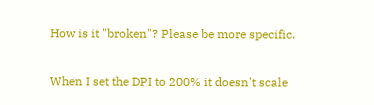How is it "broken"? Please be more specific.

When I set the DPI to 200% it doesn't scale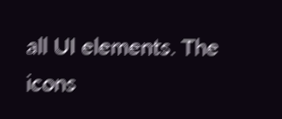all UI elements. The icons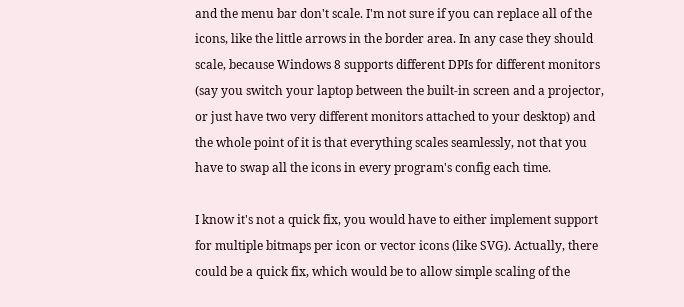and the menu bar don't scale. I'm not sure if you can replace all of the icons, like the little arrows in the border area. In any case they should scale, because Windows 8 supports different DPIs for different monitors (say you switch your laptop between the built-in screen and a projector, or just have two very different monitors attached to your desktop) and the whole point of it is that everything scales seamlessly, not that you have to swap all the icons in every program's config each time.

I know it's not a quick fix, you would have to either implement support for multiple bitmaps per icon or vector icons (like SVG). Actually, there could be a quick fix, which would be to allow simple scaling of the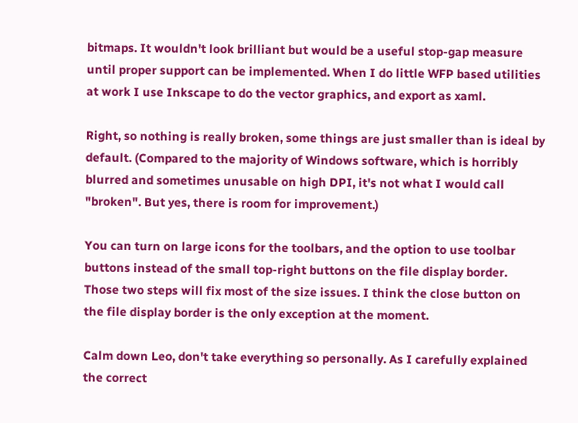bitmaps. It wouldn't look brilliant but would be a useful stop-gap measure until proper support can be implemented. When I do little WFP based utilities at work I use Inkscape to do the vector graphics, and export as xaml.

Right, so nothing is really broken, some things are just smaller than is ideal by default. (Compared to the majority of Windows software, which is horribly blurred and sometimes unusable on high DPI, it's not what I would call "broken". But yes, there is room for improvement.)

You can turn on large icons for the toolbars, and the option to use toolbar buttons instead of the small top-right buttons on the file display border. Those two steps will fix most of the size issues. I think the close button on the file display border is the only exception at the moment.

Calm down Leo, don't take everything so personally. As I carefully explained the correct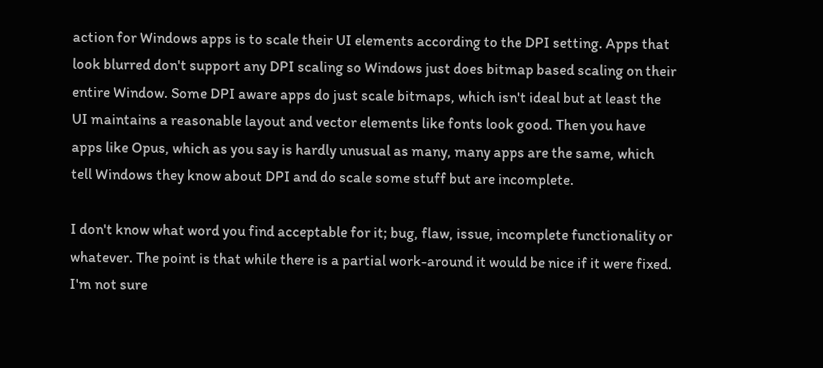action for Windows apps is to scale their UI elements according to the DPI setting. Apps that look blurred don't support any DPI scaling so Windows just does bitmap based scaling on their entire Window. Some DPI aware apps do just scale bitmaps, which isn't ideal but at least the UI maintains a reasonable layout and vector elements like fonts look good. Then you have apps like Opus, which as you say is hardly unusual as many, many apps are the same, which tell Windows they know about DPI and do scale some stuff but are incomplete.

I don't know what word you find acceptable for it; bug, flaw, issue, incomplete functionality or whatever. The point is that while there is a partial work-around it would be nice if it were fixed. I'm not sure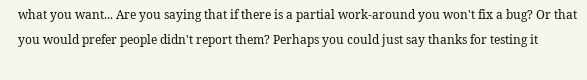what you want... Are you saying that if there is a partial work-around you won't fix a bug? Or that you would prefer people didn't report them? Perhaps you could just say thanks for testing it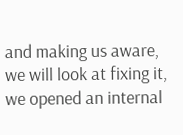and making us aware, we will look at fixing it, we opened an internal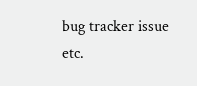bug tracker issue etc.